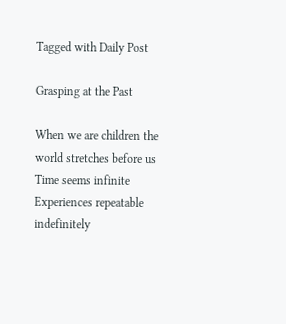Tagged with Daily Post

Grasping at the Past

When we are children the world stretches before us Time seems infinite Experiences repeatable indefinitely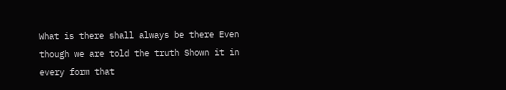What is there shall always be there Even though we are told the truth Shown it in every form that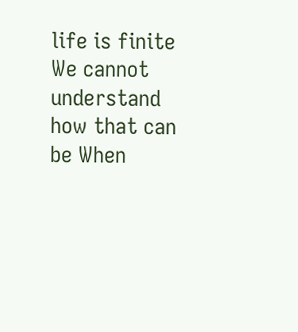life is finite We cannot understand how that can be When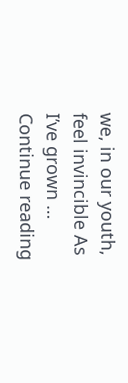we, in our youth, feel invincible As I’ve grown … Continue reading